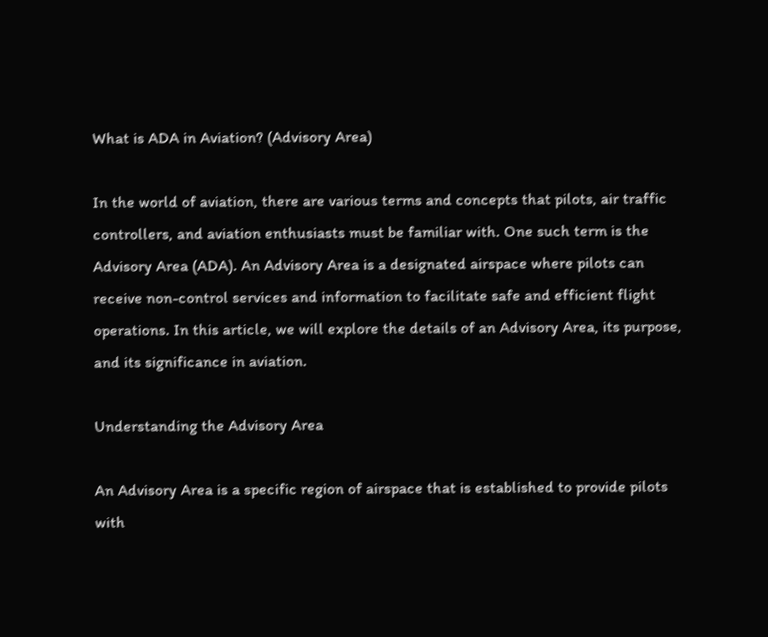What is ADA in Aviation? (Advisory Area)

In the world of aviation, there are various terms and concepts that pilots, air traffic controllers, and aviation enthusiasts must be familiar with. One such term is the Advisory Area (ADA). An Advisory Area is a designated airspace where pilots can receive non-control services and information to facilitate safe and efficient flight operations. In this article, we will explore the details of an Advisory Area, its purpose, and its significance in aviation.

Understanding the Advisory Area

An Advisory Area is a specific region of airspace that is established to provide pilots with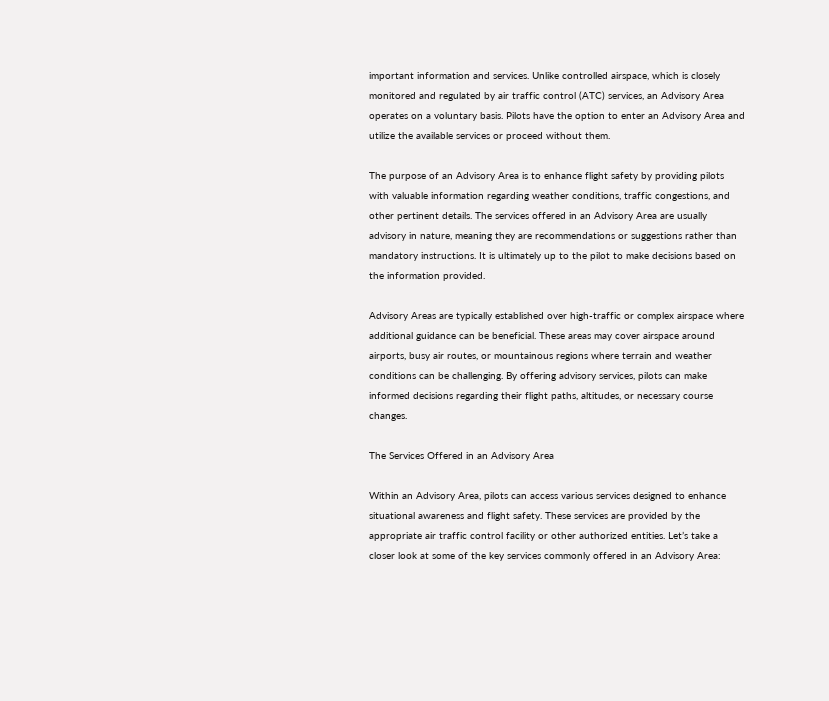important information and services. Unlike controlled airspace, which is closely monitored and regulated by air traffic control (ATC) services, an Advisory Area operates on a voluntary basis. Pilots have the option to enter an Advisory Area and utilize the available services or proceed without them.

The purpose of an Advisory Area is to enhance flight safety by providing pilots with valuable information regarding weather conditions, traffic congestions, and other pertinent details. The services offered in an Advisory Area are usually advisory in nature, meaning they are recommendations or suggestions rather than mandatory instructions. It is ultimately up to the pilot to make decisions based on the information provided.

Advisory Areas are typically established over high-traffic or complex airspace where additional guidance can be beneficial. These areas may cover airspace around airports, busy air routes, or mountainous regions where terrain and weather conditions can be challenging. By offering advisory services, pilots can make informed decisions regarding their flight paths, altitudes, or necessary course changes.

The Services Offered in an Advisory Area

Within an Advisory Area, pilots can access various services designed to enhance situational awareness and flight safety. These services are provided by the appropriate air traffic control facility or other authorized entities. Let’s take a closer look at some of the key services commonly offered in an Advisory Area: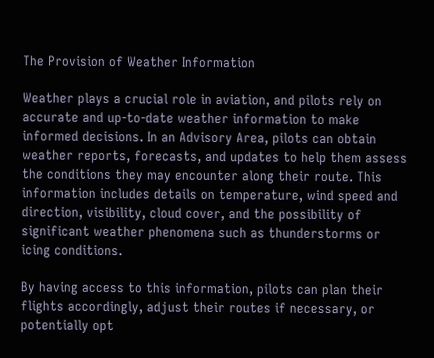The Provision of Weather Information

Weather plays a crucial role in aviation, and pilots rely on accurate and up-to-date weather information to make informed decisions. In an Advisory Area, pilots can obtain weather reports, forecasts, and updates to help them assess the conditions they may encounter along their route. This information includes details on temperature, wind speed and direction, visibility, cloud cover, and the possibility of significant weather phenomena such as thunderstorms or icing conditions.

By having access to this information, pilots can plan their flights accordingly, adjust their routes if necessary, or potentially opt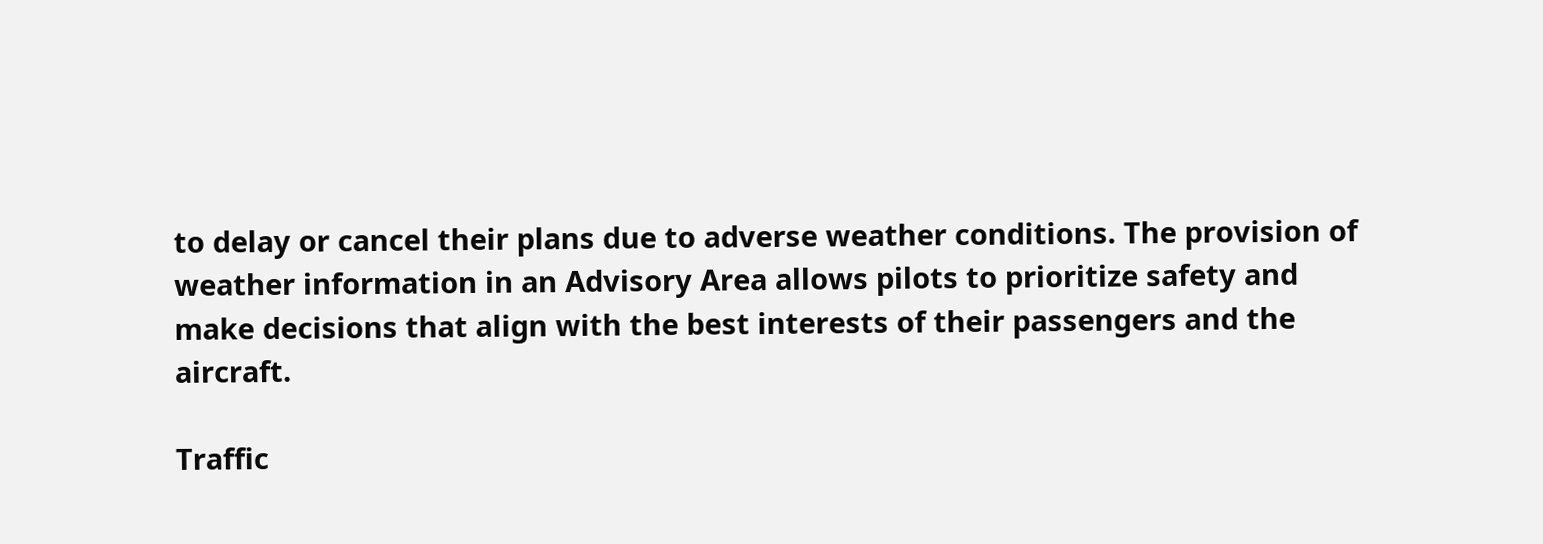to delay or cancel their plans due to adverse weather conditions. The provision of weather information in an Advisory Area allows pilots to prioritize safety and make decisions that align with the best interests of their passengers and the aircraft.

Traffic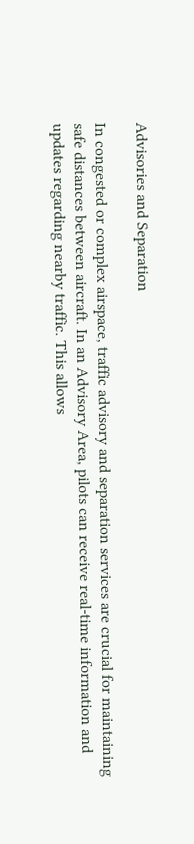Advisories and Separation

In congested or complex airspace, traffic advisory and separation services are crucial for maintaining safe distances between aircraft. In an Advisory Area, pilots can receive real-time information and updates regarding nearby traffic. This allows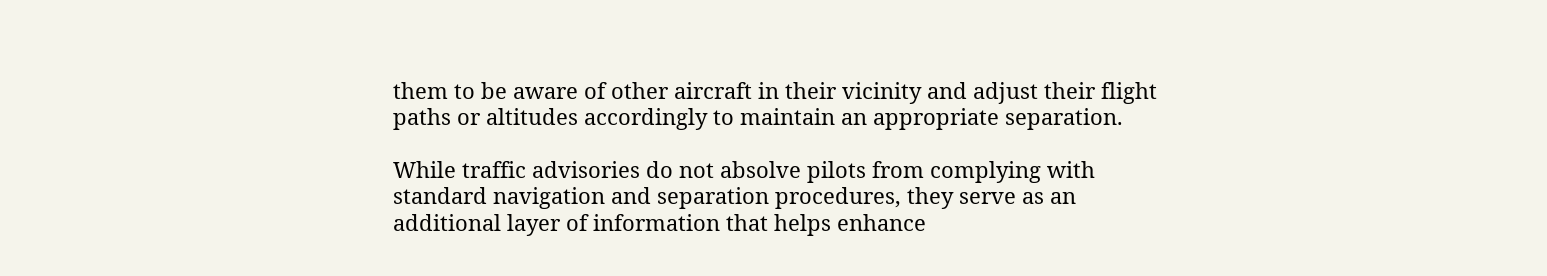them to be aware of other aircraft in their vicinity and adjust their flight paths or altitudes accordingly to maintain an appropriate separation.

While traffic advisories do not absolve pilots from complying with standard navigation and separation procedures, they serve as an additional layer of information that helps enhance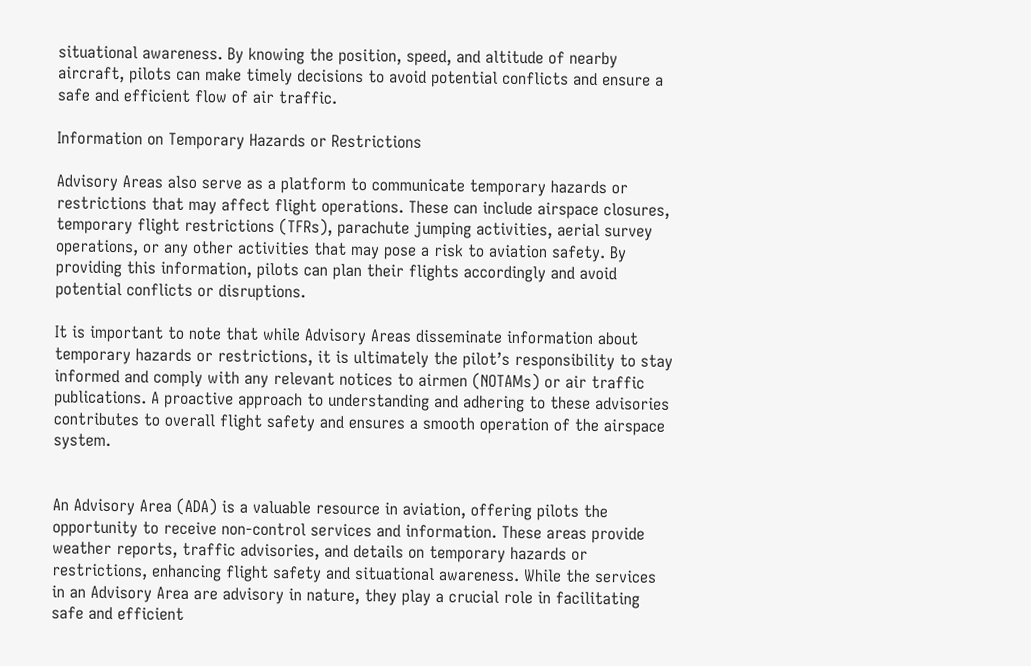situational awareness. By knowing the position, speed, and altitude of nearby aircraft, pilots can make timely decisions to avoid potential conflicts and ensure a safe and efficient flow of air traffic.

Information on Temporary Hazards or Restrictions

Advisory Areas also serve as a platform to communicate temporary hazards or restrictions that may affect flight operations. These can include airspace closures, temporary flight restrictions (TFRs), parachute jumping activities, aerial survey operations, or any other activities that may pose a risk to aviation safety. By providing this information, pilots can plan their flights accordingly and avoid potential conflicts or disruptions.

It is important to note that while Advisory Areas disseminate information about temporary hazards or restrictions, it is ultimately the pilot’s responsibility to stay informed and comply with any relevant notices to airmen (NOTAMs) or air traffic publications. A proactive approach to understanding and adhering to these advisories contributes to overall flight safety and ensures a smooth operation of the airspace system.


An Advisory Area (ADA) is a valuable resource in aviation, offering pilots the opportunity to receive non-control services and information. These areas provide weather reports, traffic advisories, and details on temporary hazards or restrictions, enhancing flight safety and situational awareness. While the services in an Advisory Area are advisory in nature, they play a crucial role in facilitating safe and efficient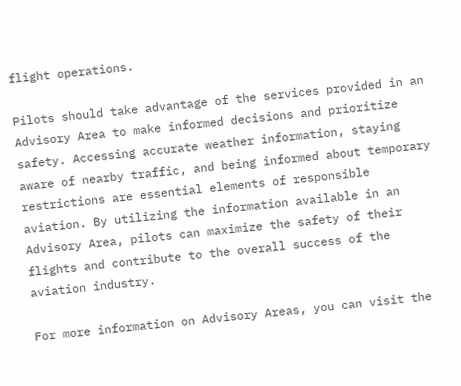flight operations.

Pilots should take advantage of the services provided in an Advisory Area to make informed decisions and prioritize safety. Accessing accurate weather information, staying aware of nearby traffic, and being informed about temporary restrictions are essential elements of responsible aviation. By utilizing the information available in an Advisory Area, pilots can maximize the safety of their flights and contribute to the overall success of the aviation industry.

For more information on Advisory Areas, you can visit the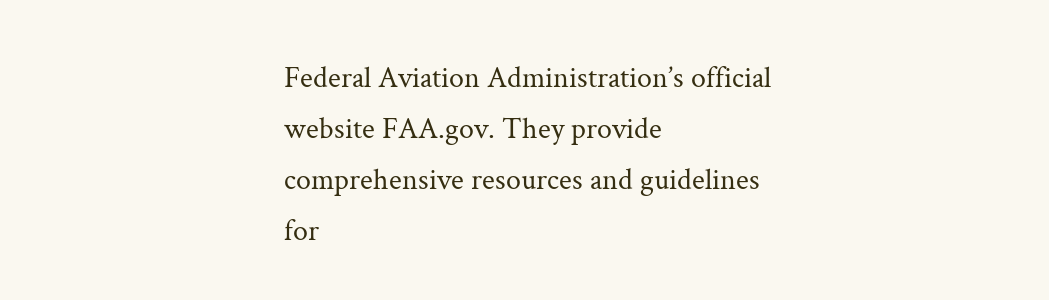Federal Aviation Administration’s official website FAA.gov. They provide comprehensive resources and guidelines for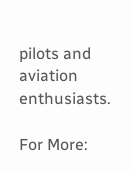pilots and aviation enthusiasts.

For More: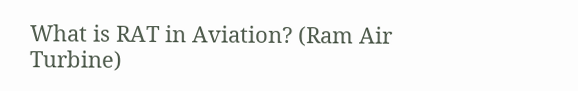What is RAT in Aviation? (Ram Air Turbine)